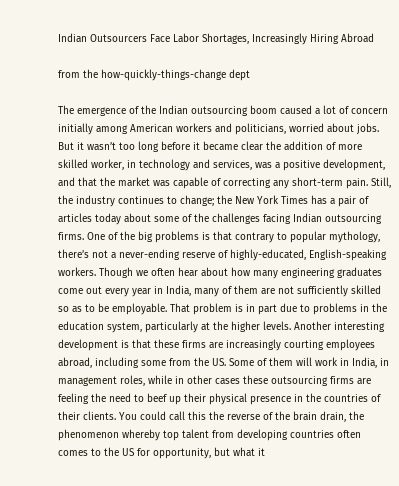Indian Outsourcers Face Labor Shortages, Increasingly Hiring Abroad

from the how-quickly-things-change dept

The emergence of the Indian outsourcing boom caused a lot of concern initially among American workers and politicians, worried about jobs. But it wasn’t too long before it became clear the addition of more skilled worker, in technology and services, was a positive development, and that the market was capable of correcting any short-term pain. Still, the industry continues to change; the New York Times has a pair of articles today about some of the challenges facing Indian outsourcing firms. One of the big problems is that contrary to popular mythology, there’s not a never-ending reserve of highly-educated, English-speaking workers. Though we often hear about how many engineering graduates come out every year in India, many of them are not sufficiently skilled so as to be employable. That problem is in part due to problems in the education system, particularly at the higher levels. Another interesting development is that these firms are increasingly courting employees abroad, including some from the US. Some of them will work in India, in management roles, while in other cases these outsourcing firms are feeling the need to beef up their physical presence in the countries of their clients. You could call this the reverse of the brain drain, the phenomenon whereby top talent from developing countries often comes to the US for opportunity, but what it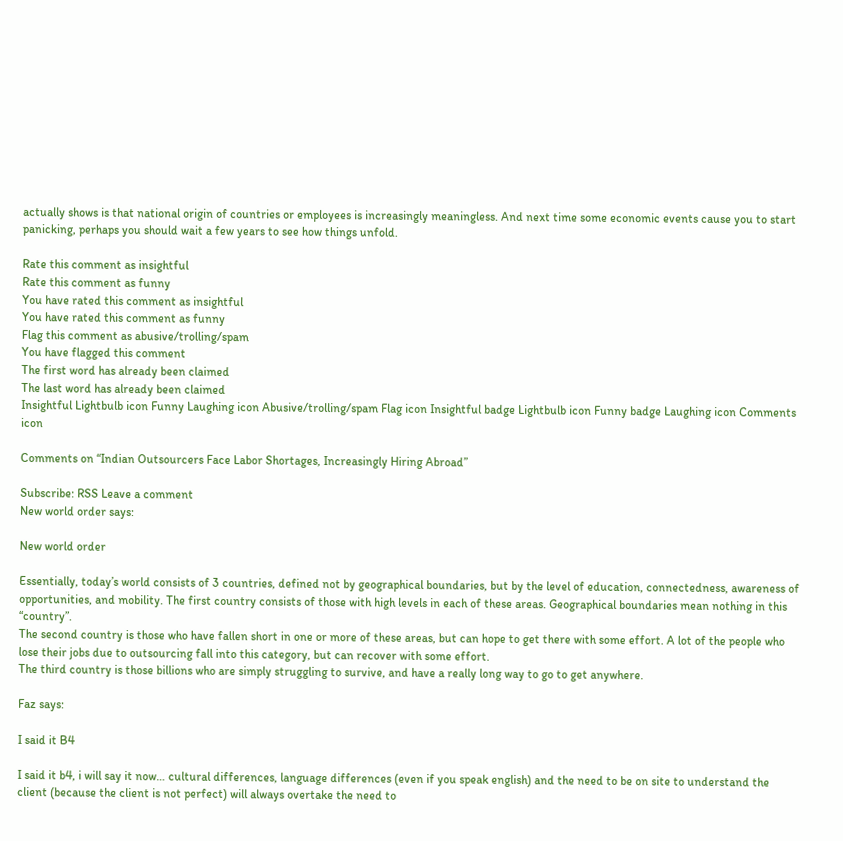actually shows is that national origin of countries or employees is increasingly meaningless. And next time some economic events cause you to start panicking, perhaps you should wait a few years to see how things unfold.

Rate this comment as insightful
Rate this comment as funny
You have rated this comment as insightful
You have rated this comment as funny
Flag this comment as abusive/trolling/spam
You have flagged this comment
The first word has already been claimed
The last word has already been claimed
Insightful Lightbulb icon Funny Laughing icon Abusive/trolling/spam Flag icon Insightful badge Lightbulb icon Funny badge Laughing icon Comments icon

Comments on “Indian Outsourcers Face Labor Shortages, Increasingly Hiring Abroad”

Subscribe: RSS Leave a comment
New world order says:

New world order

Essentially, today’s world consists of 3 countries, defined not by geographical boundaries, but by the level of education, connectedness, awareness of opportunities, and mobility. The first country consists of those with high levels in each of these areas. Geographical boundaries mean nothing in this “country”.
The second country is those who have fallen short in one or more of these areas, but can hope to get there with some effort. A lot of the people who lose their jobs due to outsourcing fall into this category, but can recover with some effort.
The third country is those billions who are simply struggling to survive, and have a really long way to go to get anywhere.

Faz says:

I said it B4

I said it b4, i will say it now… cultural differences, language differences (even if you speak english) and the need to be on site to understand the client (because the client is not perfect) will always overtake the need to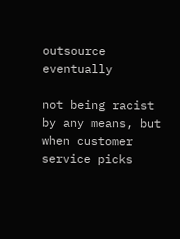outsource eventually

not being racist by any means, but when customer service picks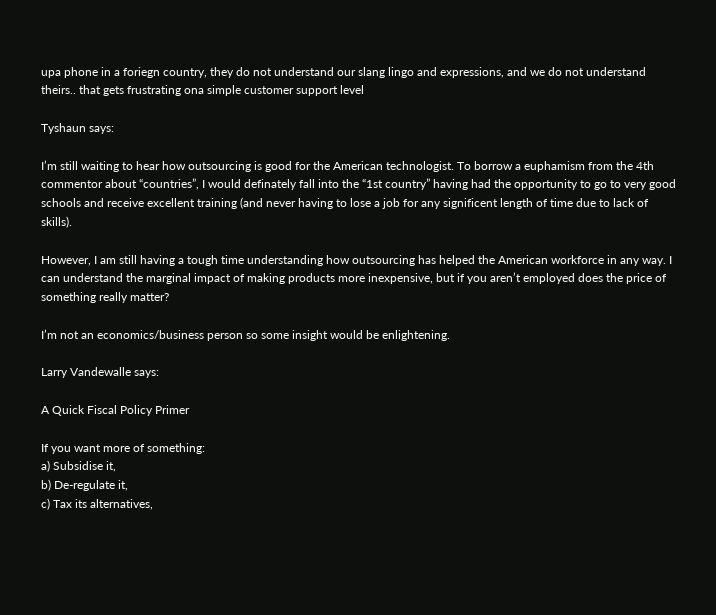upa phone in a foriegn country, they do not understand our slang lingo and expressions, and we do not understand theirs.. that gets frustrating ona simple customer support level

Tyshaun says:

I’m still waiting to hear how outsourcing is good for the American technologist. To borrow a euphamism from the 4th commentor about “countries”, I would definately fall into the “1st country” having had the opportunity to go to very good schools and receive excellent training (and never having to lose a job for any significent length of time due to lack of skills).

However, I am still having a tough time understanding how outsourcing has helped the American workforce in any way. I can understand the marginal impact of making products more inexpensive, but if you aren’t employed does the price of something really matter?

I’m not an economics/business person so some insight would be enlightening.

Larry Vandewalle says:

A Quick Fiscal Policy Primer

If you want more of something:
a) Subsidise it,
b) De-regulate it,
c) Tax its alternatives,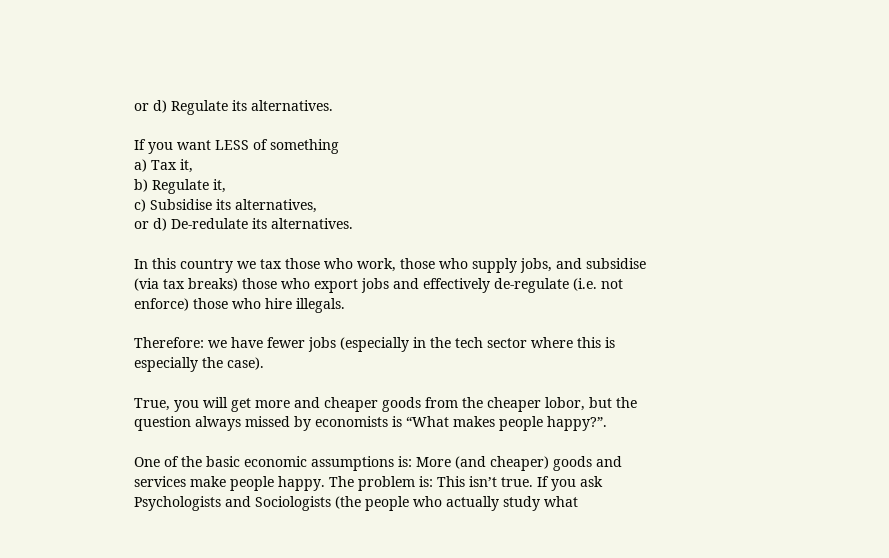or d) Regulate its alternatives.

If you want LESS of something
a) Tax it,
b) Regulate it,
c) Subsidise its alternatives,
or d) De-redulate its alternatives.

In this country we tax those who work, those who supply jobs, and subsidise (via tax breaks) those who export jobs and effectively de-regulate (i.e. not enforce) those who hire illegals.

Therefore: we have fewer jobs (especially in the tech sector where this is especially the case).

True, you will get more and cheaper goods from the cheaper lobor, but the question always missed by economists is “What makes people happy?”.

One of the basic economic assumptions is: More (and cheaper) goods and services make people happy. The problem is: This isn’t true. If you ask Psychologists and Sociologists (the people who actually study what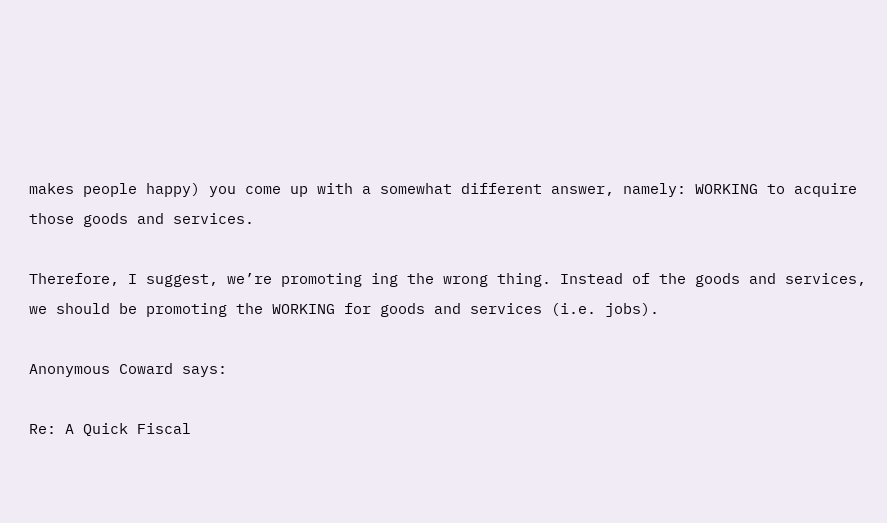makes people happy) you come up with a somewhat different answer, namely: WORKING to acquire those goods and services.

Therefore, I suggest, we’re promoting ing the wrong thing. Instead of the goods and services, we should be promoting the WORKING for goods and services (i.e. jobs).

Anonymous Coward says:

Re: A Quick Fiscal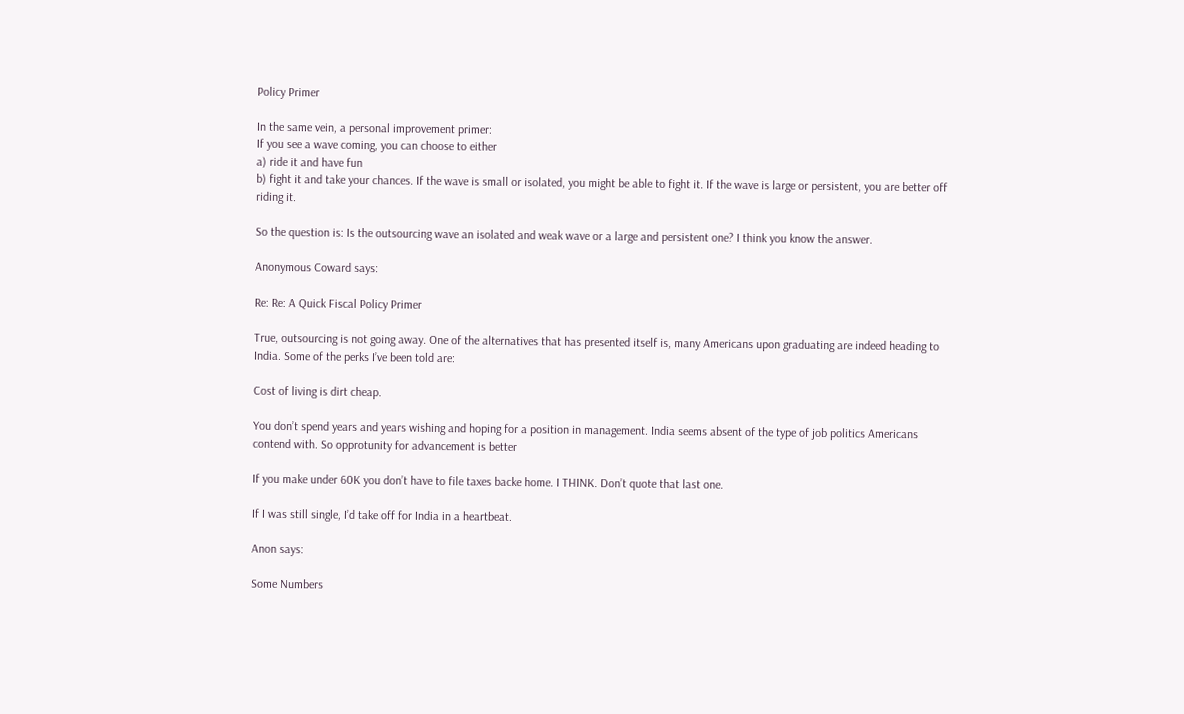Policy Primer

In the same vein, a personal improvement primer:
If you see a wave coming, you can choose to either
a) ride it and have fun
b) fight it and take your chances. If the wave is small or isolated, you might be able to fight it. If the wave is large or persistent, you are better off riding it.

So the question is: Is the outsourcing wave an isolated and weak wave or a large and persistent one? I think you know the answer.

Anonymous Coward says:

Re: Re: A Quick Fiscal Policy Primer

True, outsourcing is not going away. One of the alternatives that has presented itself is, many Americans upon graduating are indeed heading to India. Some of the perks I’ve been told are:

Cost of living is dirt cheap.

You don’t spend years and years wishing and hoping for a position in management. India seems absent of the type of job politics Americans contend with. So opprotunity for advancement is better

If you make under 60K you don’t have to file taxes backe home. I THINK. Don’t quote that last one.

If I was still single, I’d take off for India in a heartbeat.

Anon says:

Some Numbers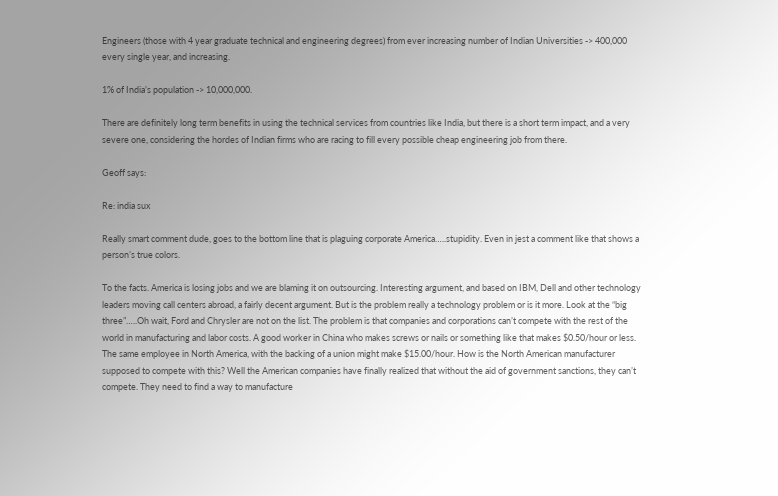Engineers (those with 4 year graduate technical and engineering degrees) from ever increasing number of Indian Universities -> 400,000 every single year, and increasing.

1% of India’s population -> 10,000,000.

There are definitely long term benefits in using the technical services from countries like India, but there is a short term impact, and a very severe one, considering the hordes of Indian firms who are racing to fill every possible cheap engineering job from there.

Geoff says:

Re: india sux

Really smart comment dude, goes to the bottom line that is plaguing corporate America…..stupidity. Even in jest a comment like that shows a person’s true colors.

To the facts. America is losing jobs and we are blaming it on outsourcing. Interesting argument, and based on IBM, Dell and other technology leaders moving call centers abroad, a fairly decent argument. But is the problem really a technology problem or is it more. Look at the “big three”…..Oh wait, Ford and Chrysler are not on the list. The problem is that companies and corporations can’t compete with the rest of the world in manufacturing and labor costs. A good worker in China who makes screws or nails or something like that makes $0.50/hour or less. The same employee in North America, with the backing of a union might make $15.00/hour. How is the North American manufacturer supposed to compete with this? Well the American companies have finally realized that without the aid of government sanctions, they can’t compete. They need to find a way to manufacture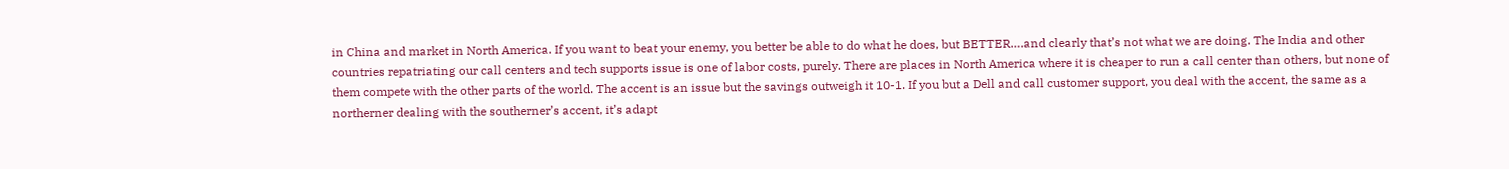in China and market in North America. If you want to beat your enemy, you better be able to do what he does, but BETTER….and clearly that’s not what we are doing. The India and other countries repatriating our call centers and tech supports issue is one of labor costs, purely. There are places in North America where it is cheaper to run a call center than others, but none of them compete with the other parts of the world. The accent is an issue but the savings outweigh it 10-1. If you but a Dell and call customer support, you deal with the accent, the same as a northerner dealing with the southerner’s accent, it’s adapt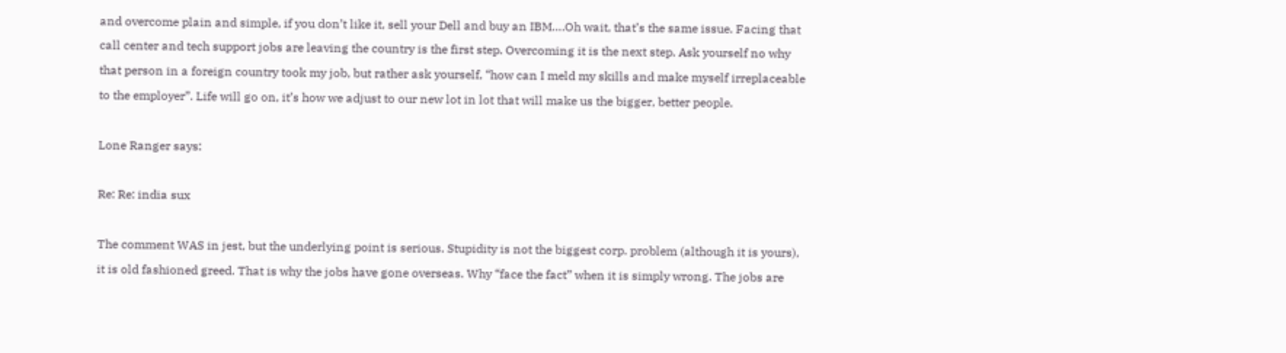and overcome plain and simple, if you don’t like it, sell your Dell and buy an IBM….Oh wait, that’s the same issue. Facing that call center and tech support jobs are leaving the country is the first step. Overcoming it is the next step. Ask yourself no why that person in a foreign country took my job, but rather ask yourself, “how can I meld my skills and make myself irreplaceable to the employer”. Life will go on, it’s how we adjust to our new lot in lot that will make us the bigger, better people.

Lone Ranger says:

Re: Re: india sux

The comment WAS in jest, but the underlying point is serious. Stupidity is not the biggest corp. problem (although it is yours), it is old fashioned greed. That is why the jobs have gone overseas. Why “face the fact” when it is simply wrong. The jobs are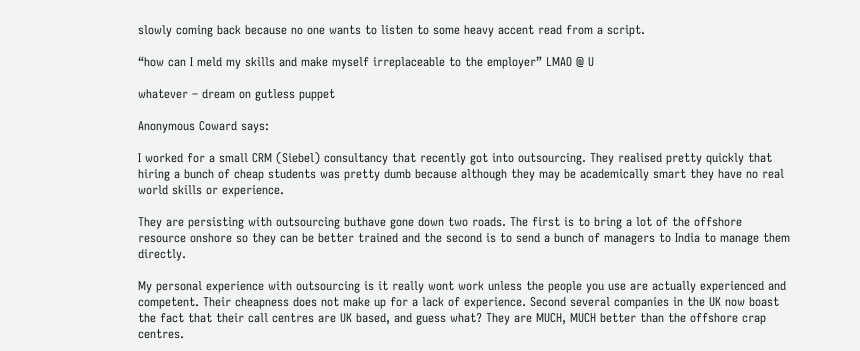slowly coming back because no one wants to listen to some heavy accent read from a script.

“how can I meld my skills and make myself irreplaceable to the employer” LMAO @ U

whatever – dream on gutless puppet

Anonymous Coward says:

I worked for a small CRM (Siebel) consultancy that recently got into outsourcing. They realised pretty quickly that hiring a bunch of cheap students was pretty dumb because although they may be academically smart they have no real world skills or experience.

They are persisting with outsourcing buthave gone down two roads. The first is to bring a lot of the offshore resource onshore so they can be better trained and the second is to send a bunch of managers to India to manage them directly.

My personal experience with outsourcing is it really wont work unless the people you use are actually experienced and competent. Their cheapness does not make up for a lack of experience. Second several companies in the UK now boast the fact that their call centres are UK based, and guess what? They are MUCH, MUCH better than the offshore crap centres.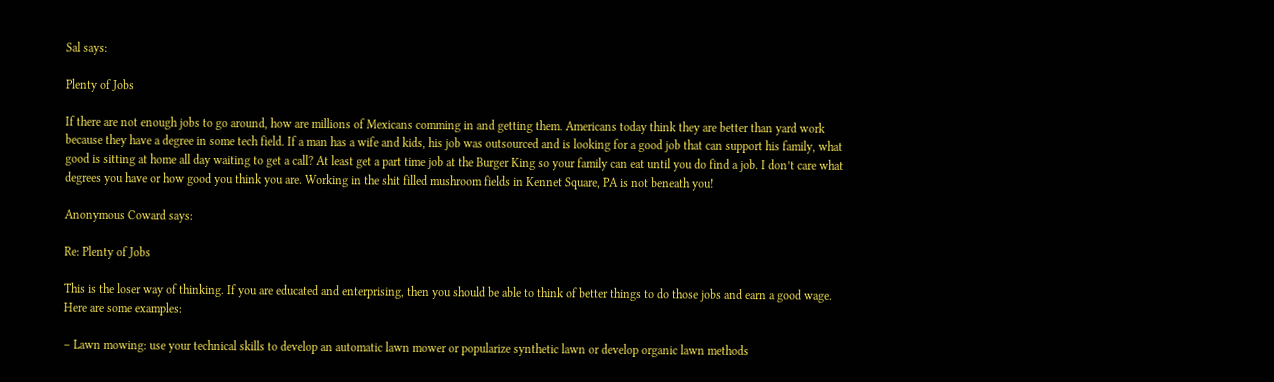Sal says:

Plenty of Jobs

If there are not enough jobs to go around, how are millions of Mexicans comming in and getting them. Americans today think they are better than yard work because they have a degree in some tech field. If a man has a wife and kids, his job was outsourced and is looking for a good job that can support his family, what good is sitting at home all day waiting to get a call? At least get a part time job at the Burger King so your family can eat until you do find a job. I don’t care what degrees you have or how good you think you are. Working in the shit filled mushroom fields in Kennet Square, PA is not beneath you!

Anonymous Coward says:

Re: Plenty of Jobs

This is the loser way of thinking. If you are educated and enterprising, then you should be able to think of better things to do those jobs and earn a good wage. Here are some examples:

– Lawn mowing: use your technical skills to develop an automatic lawn mower or popularize synthetic lawn or develop organic lawn methods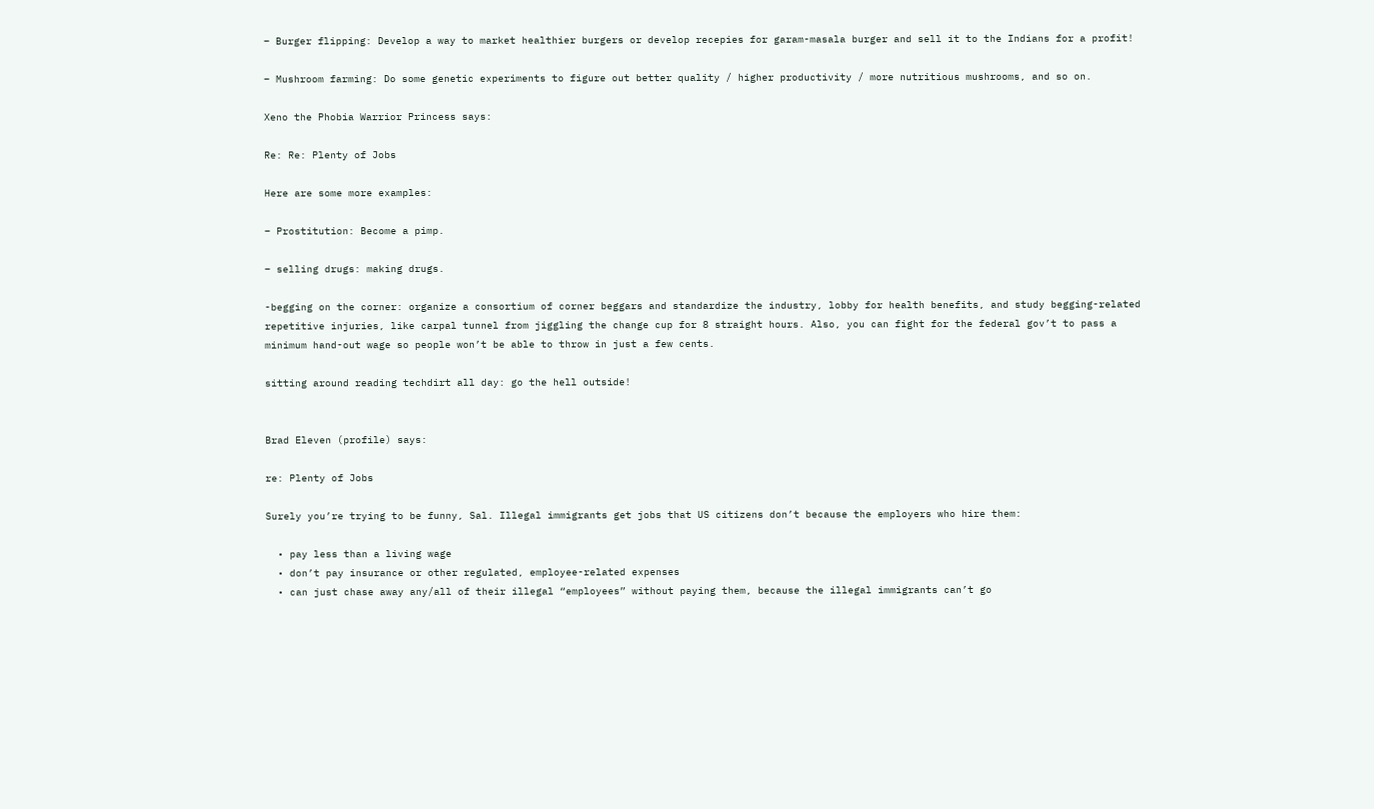– Burger flipping: Develop a way to market healthier burgers or develop recepies for garam-masala burger and sell it to the Indians for a profit!

– Mushroom farming: Do some genetic experiments to figure out better quality / higher productivity / more nutritious mushrooms, and so on.

Xeno the Phobia Warrior Princess says:

Re: Re: Plenty of Jobs

Here are some more examples:

– Prostitution: Become a pimp.

– selling drugs: making drugs.

-begging on the corner: organize a consortium of corner beggars and standardize the industry, lobby for health benefits, and study begging-related repetitive injuries, like carpal tunnel from jiggling the change cup for 8 straight hours. Also, you can fight for the federal gov’t to pass a minimum hand-out wage so people won’t be able to throw in just a few cents.

sitting around reading techdirt all day: go the hell outside!


Brad Eleven (profile) says:

re: Plenty of Jobs

Surely you’re trying to be funny, Sal. Illegal immigrants get jobs that US citizens don’t because the employers who hire them:

  • pay less than a living wage
  • don’t pay insurance or other regulated, employee-related expenses
  • can just chase away any/all of their illegal “employees” without paying them, because the illegal immigrants can’t go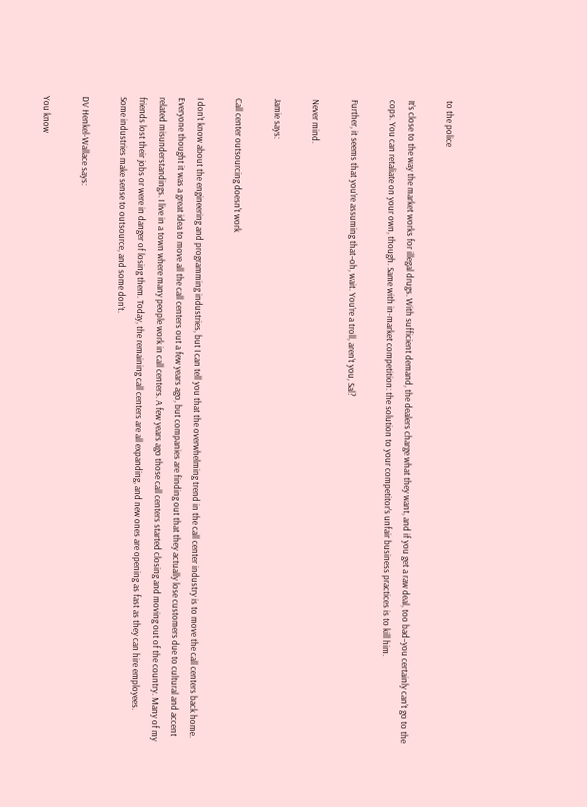to the police

It’s close to the way the market works for illegal drugs. With sufficient demand, the dealers charge what they want, and if you get a raw deal, too bad–you certainly can’t go to the cops. You can retaliate on your own, though. Same with in-market competition: the solution to your competitor’s unfair business practices is to kill him.

Further, it seems that you’re assuming that–oh, wait. You’re a troll, aren’t you, Sal?

Never mind.

Jamie says:

Call center outsourcing doesn't work

I don’t know about the engineering and programming industries, but I can tell you that the overwhelming trend in the call center industry is to move the call centers back home. Everyone thought it was a great idea to move all the call centers out a few years ago, but companies are finding out that they actually lose customers due to cultural and accent related misunderstandings. I live in a town where many people work in call centers. A few years ago those call centers started closing and moving out of the country. Many of my friends lost their jobs or were in danger of losing them. Today, the remaining call centers are all expanding, and new ones are opening as fast as they can hire employees.
Some industries make sense to outsource, and some don’t.

DV Henkel-Wallace says:

You know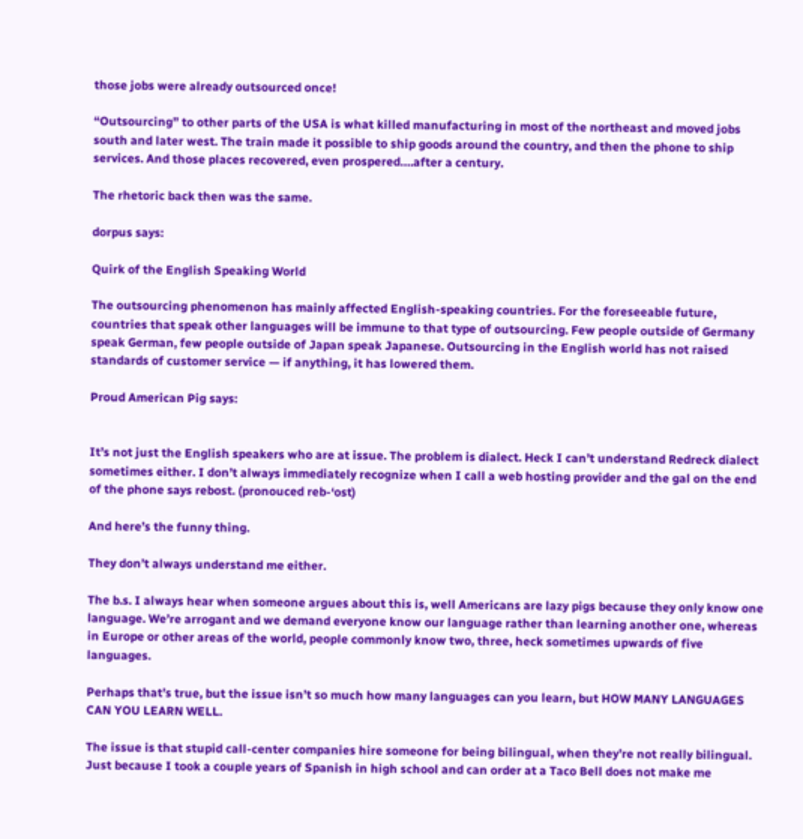those jobs were already outsourced once!

“Outsourcing” to other parts of the USA is what killed manufacturing in most of the northeast and moved jobs south and later west. The train made it possible to ship goods around the country, and then the phone to ship services. And those places recovered, even prospered….after a century.

The rhetoric back then was the same.

dorpus says:

Quirk of the English Speaking World

The outsourcing phenomenon has mainly affected English-speaking countries. For the foreseeable future, countries that speak other languages will be immune to that type of outsourcing. Few people outside of Germany speak German, few people outside of Japan speak Japanese. Outsourcing in the English world has not raised standards of customer service — if anything, it has lowered them.

Proud American Pig says:


It’s not just the English speakers who are at issue. The problem is dialect. Heck I can’t understand Redreck dialect sometimes either. I don’t always immediately recognize when I call a web hosting provider and the gal on the end of the phone says rebost. (pronouced reb-‘ost)

And here’s the funny thing.

They don’t always understand me either.

The b.s. I always hear when someone argues about this is, well Americans are lazy pigs because they only know one language. We’re arrogant and we demand everyone know our language rather than learning another one, whereas in Europe or other areas of the world, people commonly know two, three, heck sometimes upwards of five languages.

Perhaps that’s true, but the issue isn’t so much how many languages can you learn, but HOW MANY LANGUAGES CAN YOU LEARN WELL.

The issue is that stupid call-center companies hire someone for being bilingual, when they’re not really bilingual. Just because I took a couple years of Spanish in high school and can order at a Taco Bell does not make me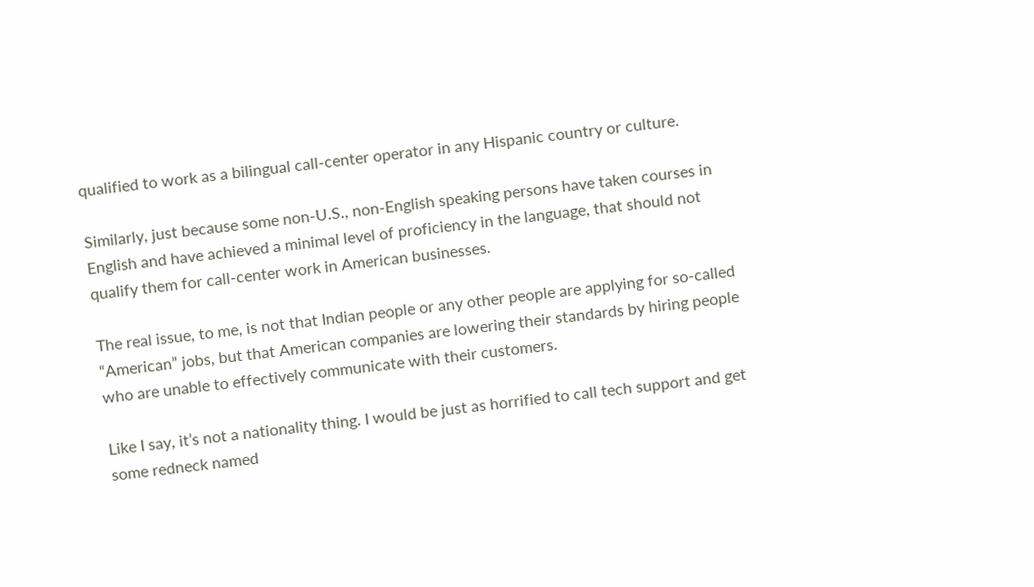qualified to work as a bilingual call-center operator in any Hispanic country or culture.

Similarly, just because some non-U.S., non-English speaking persons have taken courses in English and have achieved a minimal level of proficiency in the language, that should not qualify them for call-center work in American businesses.

The real issue, to me, is not that Indian people or any other people are applying for so-called “American” jobs, but that American companies are lowering their standards by hiring people who are unable to effectively communicate with their customers.

Like I say, it’s not a nationality thing. I would be just as horrified to call tech support and get some redneck named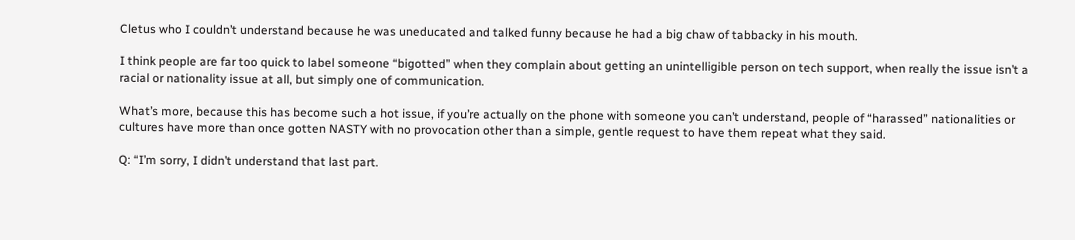Cletus who I couldn’t understand because he was uneducated and talked funny because he had a big chaw of tabbacky in his mouth.

I think people are far too quick to label someone “bigotted” when they complain about getting an unintelligible person on tech support, when really the issue isn’t a racial or nationality issue at all, but simply one of communication.

What’s more, because this has become such a hot issue, if you’re actually on the phone with someone you can’t understand, people of “harassed” nationalities or cultures have more than once gotten NASTY with no provocation other than a simple, gentle request to have them repeat what they said.

Q: “I’m sorry, I didn’t understand that last part.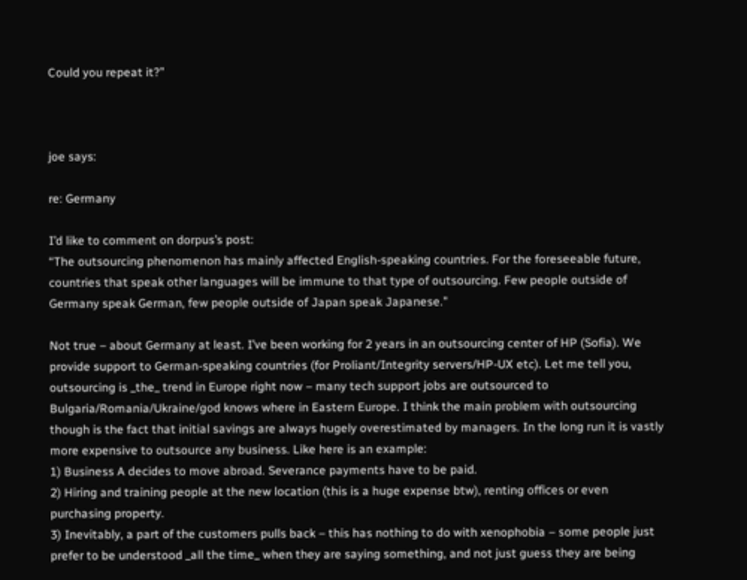Could you repeat it?”



joe says:

re: Germany

I’d like to comment on dorpus’s post:
“The outsourcing phenomenon has mainly affected English-speaking countries. For the foreseeable future, countries that speak other languages will be immune to that type of outsourcing. Few people outside of Germany speak German, few people outside of Japan speak Japanese.”

Not true – about Germany at least. I’ve been working for 2 years in an outsourcing center of HP (Sofia). We provide support to German-speaking countries (for Proliant/Integrity servers/HP-UX etc). Let me tell you, outsourcing is _the_ trend in Europe right now – many tech support jobs are outsourced to Bulgaria/Romania/Ukraine/god knows where in Eastern Europe. I think the main problem with outsourcing though is the fact that initial savings are always hugely overestimated by managers. In the long run it is vastly more expensive to outsource any business. Like here is an example:
1) Business A decides to move abroad. Severance payments have to be paid.
2) Hiring and training people at the new location (this is a huge expense btw), renting offices or even purchasing property.
3) Inevitably, a part of the customers pulls back – this has nothing to do with xenophobia – some people just prefer to be understood _all the time_ when they are saying something, and not just guess they are being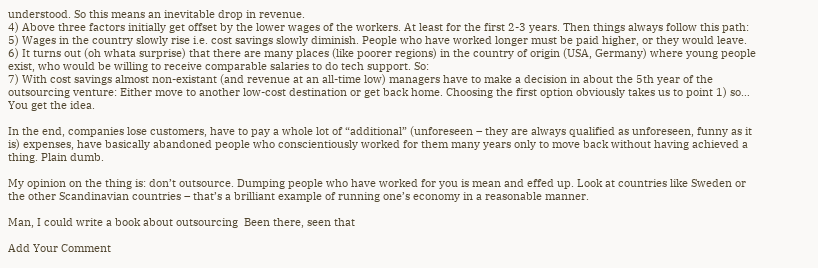understood. So this means an inevitable drop in revenue.
4) Above three factors initially get offset by the lower wages of the workers. At least for the first 2-3 years. Then things always follow this path:
5) Wages in the country slowly rise i.e. cost savings slowly diminish. People who have worked longer must be paid higher, or they would leave.
6) It turns out (oh whata surprise) that there are many places (like poorer regions) in the country of origin (USA, Germany) where young people exist, who would be willing to receive comparable salaries to do tech support. So:
7) With cost savings almost non-existant (and revenue at an all-time low) managers have to make a decision in about the 5th year of the outsourcing venture: Either move to another low-cost destination or get back home. Choosing the first option obviously takes us to point 1) so… You get the idea.

In the end, companies lose customers, have to pay a whole lot of “additional” (unforeseen – they are always qualified as unforeseen, funny as it is) expenses, have basically abandoned people who conscientiously worked for them many years only to move back without having achieved a thing. Plain dumb.

My opinion on the thing is: don’t outsource. Dumping people who have worked for you is mean and effed up. Look at countries like Sweden or the other Scandinavian countries – that’s a brilliant example of running one’s economy in a reasonable manner.

Man, I could write a book about outsourcing  Been there, seen that

Add Your Comment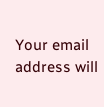Your email address will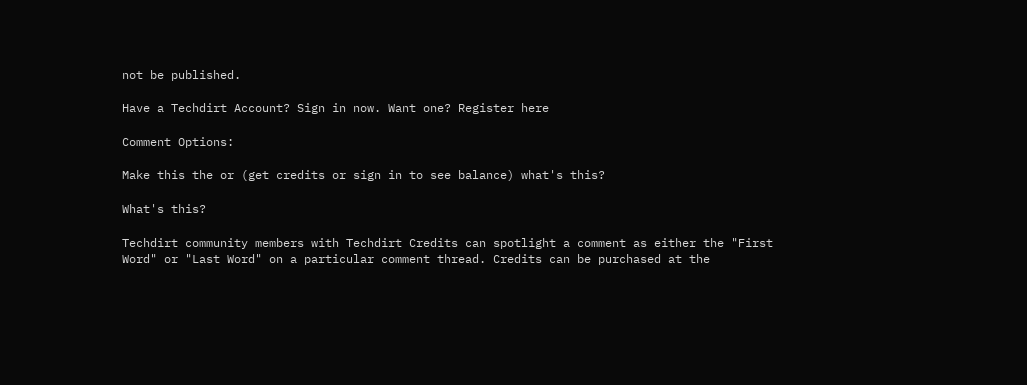not be published.

Have a Techdirt Account? Sign in now. Want one? Register here

Comment Options:

Make this the or (get credits or sign in to see balance) what's this?

What's this?

Techdirt community members with Techdirt Credits can spotlight a comment as either the "First Word" or "Last Word" on a particular comment thread. Credits can be purchased at the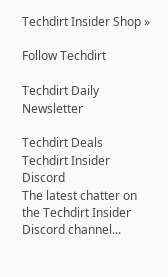Techdirt Insider Shop »

Follow Techdirt

Techdirt Daily Newsletter

Techdirt Deals
Techdirt Insider Discord
The latest chatter on the Techdirt Insider Discord channel...